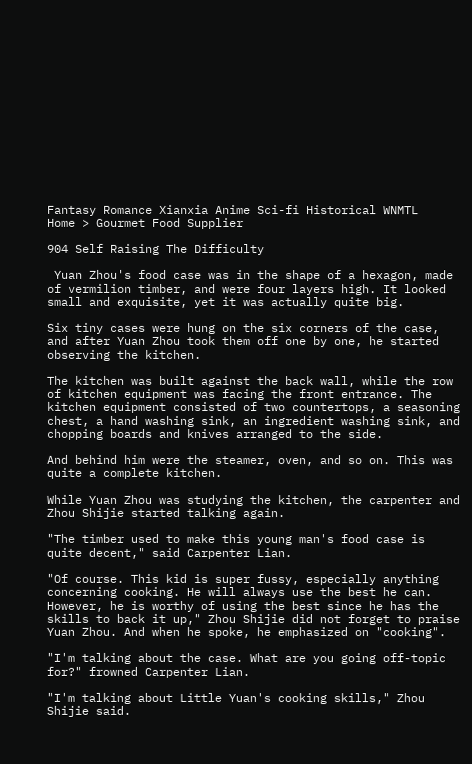Fantasy Romance Xianxia Anime Sci-fi Historical WNMTL
Home > Gourmet Food Supplier

904 Self Raising The Difficulty

 Yuan Zhou's food case was in the shape of a hexagon, made of vermilion timber, and were four layers high. It looked small and exquisite, yet it was actually quite big.

Six tiny cases were hung on the six corners of the case, and after Yuan Zhou took them off one by one, he started observing the kitchen.

The kitchen was built against the back wall, while the row of kitchen equipment was facing the front entrance. The kitchen equipment consisted of two countertops, a seasoning chest, a hand washing sink, an ingredient washing sink, and chopping boards and knives arranged to the side.

And behind him were the steamer, oven, and so on. This was quite a complete kitchen.

While Yuan Zhou was studying the kitchen, the carpenter and Zhou Shijie started talking again.

"The timber used to make this young man's food case is quite decent," said Carpenter Lian.

"Of course. This kid is super fussy, especially anything concerning cooking. He will always use the best he can. However, he is worthy of using the best since he has the skills to back it up," Zhou Shijie did not forget to praise Yuan Zhou. And when he spoke, he emphasized on "cooking".

"I'm talking about the case. What are you going off-topic for?" frowned Carpenter Lian.

"I'm talking about Little Yuan's cooking skills," Zhou Shijie said.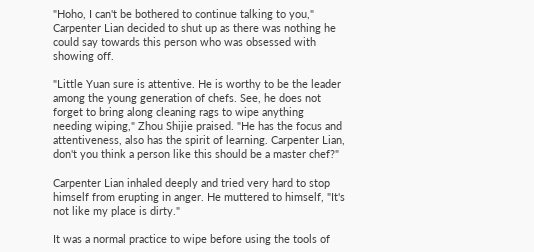"Hoho, I can't be bothered to continue talking to you," Carpenter Lian decided to shut up as there was nothing he could say towards this person who was obsessed with showing off.

"Little Yuan sure is attentive. He is worthy to be the leader among the young generation of chefs. See, he does not forget to bring along cleaning rags to wipe anything needing wiping," Zhou Shijie praised. "He has the focus and attentiveness, also has the spirit of learning. Carpenter Lian, don't you think a person like this should be a master chef?"

Carpenter Lian inhaled deeply and tried very hard to stop himself from erupting in anger. He muttered to himself, "It's not like my place is dirty."

It was a normal practice to wipe before using the tools of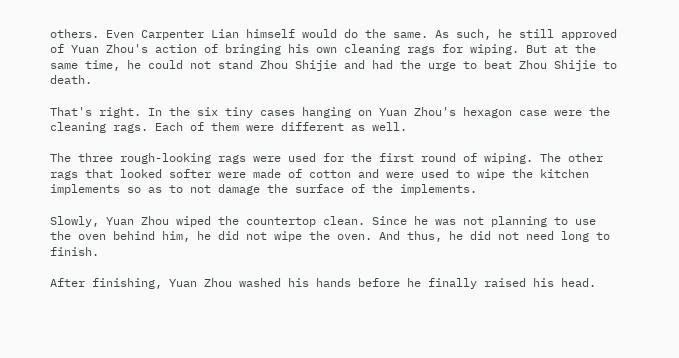others. Even Carpenter Lian himself would do the same. As such, he still approved of Yuan Zhou's action of bringing his own cleaning rags for wiping. But at the same time, he could not stand Zhou Shijie and had the urge to beat Zhou Shijie to death.

That's right. In the six tiny cases hanging on Yuan Zhou's hexagon case were the cleaning rags. Each of them were different as well.

The three rough-looking rags were used for the first round of wiping. The other rags that looked softer were made of cotton and were used to wipe the kitchen implements so as to not damage the surface of the implements.

Slowly, Yuan Zhou wiped the countertop clean. Since he was not planning to use the oven behind him, he did not wipe the oven. And thus, he did not need long to finish.

After finishing, Yuan Zhou washed his hands before he finally raised his head.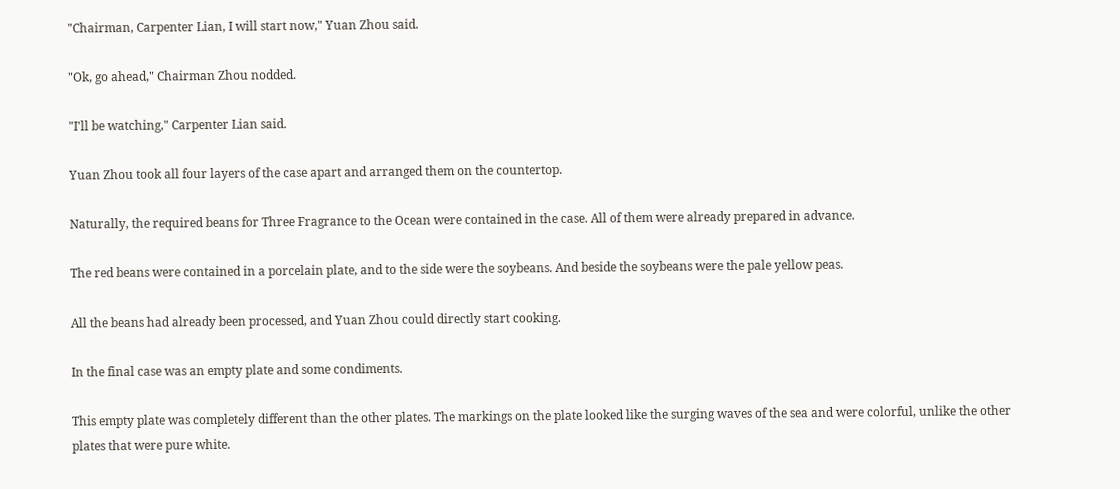"Chairman, Carpenter Lian, I will start now," Yuan Zhou said.

"Ok, go ahead," Chairman Zhou nodded.

"I'll be watching," Carpenter Lian said.

Yuan Zhou took all four layers of the case apart and arranged them on the countertop.

Naturally, the required beans for Three Fragrance to the Ocean were contained in the case. All of them were already prepared in advance.

The red beans were contained in a porcelain plate, and to the side were the soybeans. And beside the soybeans were the pale yellow peas.

All the beans had already been processed, and Yuan Zhou could directly start cooking.

In the final case was an empty plate and some condiments.

This empty plate was completely different than the other plates. The markings on the plate looked like the surging waves of the sea and were colorful, unlike the other plates that were pure white.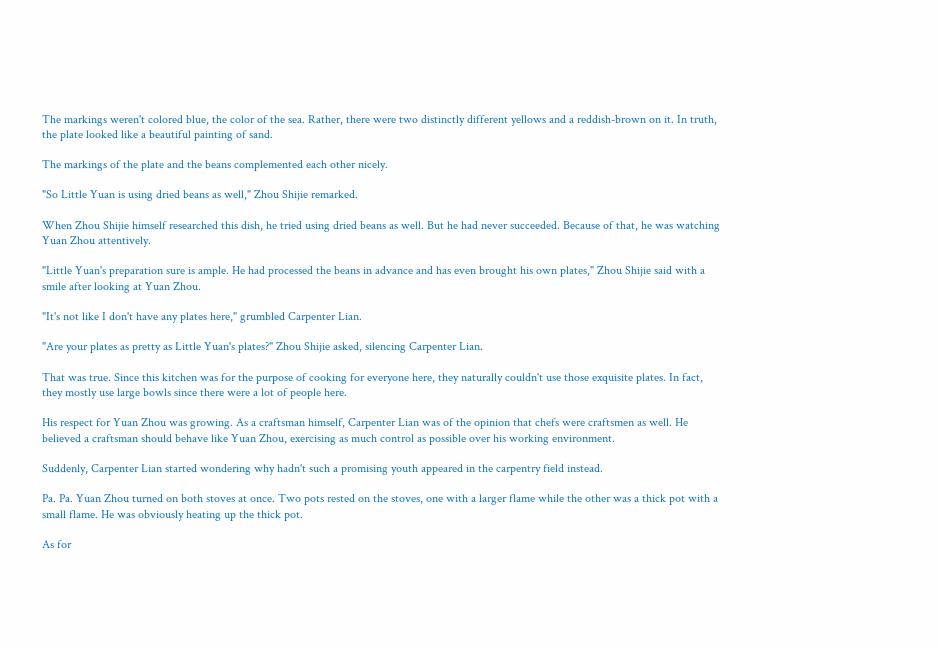The markings weren't colored blue, the color of the sea. Rather, there were two distinctly different yellows and a reddish-brown on it. In truth, the plate looked like a beautiful painting of sand.

The markings of the plate and the beans complemented each other nicely.

"So Little Yuan is using dried beans as well," Zhou Shijie remarked.

When Zhou Shijie himself researched this dish, he tried using dried beans as well. But he had never succeeded. Because of that, he was watching Yuan Zhou attentively.

"Little Yuan's preparation sure is ample. He had processed the beans in advance and has even brought his own plates," Zhou Shijie said with a smile after looking at Yuan Zhou.

"It's not like I don't have any plates here," grumbled Carpenter Lian.

"Are your plates as pretty as Little Yuan's plates?" Zhou Shijie asked, silencing Carpenter Lian.

That was true. Since this kitchen was for the purpose of cooking for everyone here, they naturally couldn't use those exquisite plates. In fact, they mostly use large bowls since there were a lot of people here.

His respect for Yuan Zhou was growing. As a craftsman himself, Carpenter Lian was of the opinion that chefs were craftsmen as well. He believed a craftsman should behave like Yuan Zhou, exercising as much control as possible over his working environment.

Suddenly, Carpenter Lian started wondering why hadn't such a promising youth appeared in the carpentry field instead.

Pa. Pa. Yuan Zhou turned on both stoves at once. Two pots rested on the stoves, one with a larger flame while the other was a thick pot with a small flame. He was obviously heating up the thick pot.

As for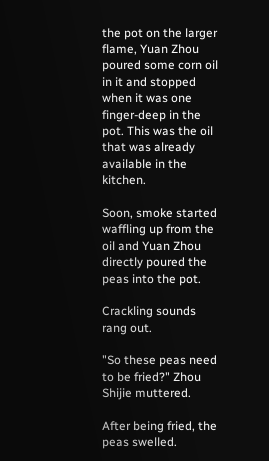the pot on the larger flame, Yuan Zhou poured some corn oil in it and stopped when it was one finger-deep in the pot. This was the oil that was already available in the kitchen.

Soon, smoke started waffling up from the oil and Yuan Zhou directly poured the peas into the pot.

Crackling sounds rang out.

"So these peas need to be fried?" Zhou Shijie muttered.

After being fried, the peas swelled.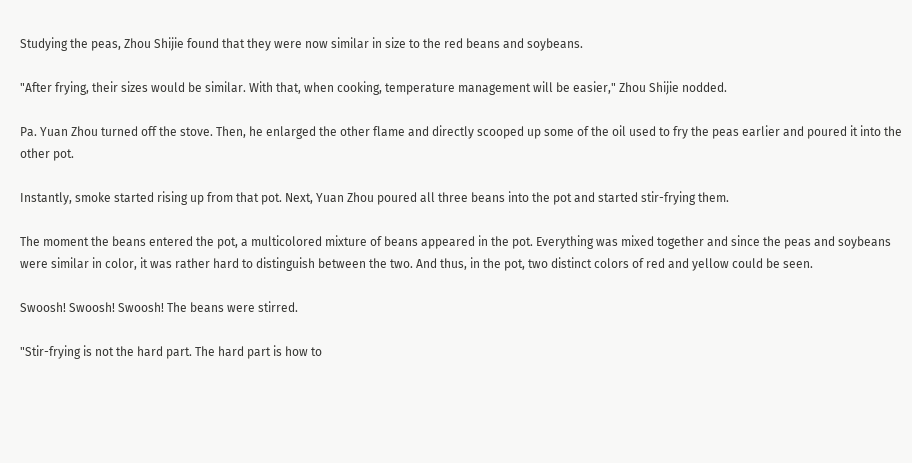Studying the peas, Zhou Shijie found that they were now similar in size to the red beans and soybeans.

"After frying, their sizes would be similar. With that, when cooking, temperature management will be easier," Zhou Shijie nodded.

Pa. Yuan Zhou turned off the stove. Then, he enlarged the other flame and directly scooped up some of the oil used to fry the peas earlier and poured it into the other pot.

Instantly, smoke started rising up from that pot. Next, Yuan Zhou poured all three beans into the pot and started stir-frying them.

The moment the beans entered the pot, a multicolored mixture of beans appeared in the pot. Everything was mixed together and since the peas and soybeans were similar in color, it was rather hard to distinguish between the two. And thus, in the pot, two distinct colors of red and yellow could be seen.

Swoosh! Swoosh! Swoosh! The beans were stirred.

"Stir-frying is not the hard part. The hard part is how to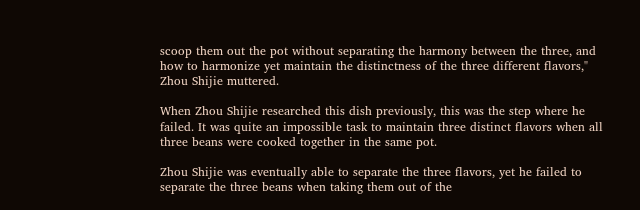scoop them out the pot without separating the harmony between the three, and how to harmonize yet maintain the distinctness of the three different flavors," Zhou Shijie muttered.

When Zhou Shijie researched this dish previously, this was the step where he failed. It was quite an impossible task to maintain three distinct flavors when all three beans were cooked together in the same pot.

Zhou Shijie was eventually able to separate the three flavors, yet he failed to separate the three beans when taking them out of the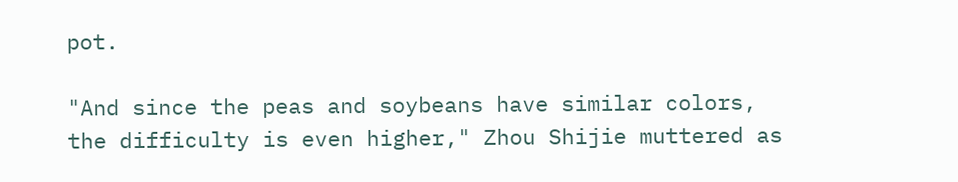pot.

"And since the peas and soybeans have similar colors, the difficulty is even higher," Zhou Shijie muttered as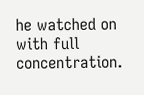he watched on with full concentration.